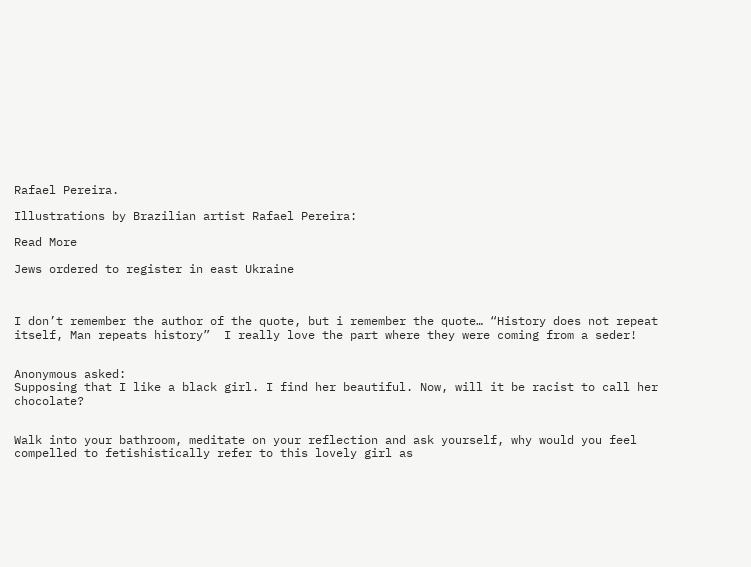Rafael Pereira.

Illustrations by Brazilian artist Rafael Pereira:

Read More

Jews ordered to register in east Ukraine



I don’t remember the author of the quote, but i remember the quote… “History does not repeat itself, Man repeats history”  I really love the part where they were coming from a seder!


Anonymous asked:
Supposing that I like a black girl. I find her beautiful. Now, will it be racist to call her chocolate?


Walk into your bathroom, meditate on your reflection and ask yourself, why would you feel compelled to fetishistically refer to this lovely girl as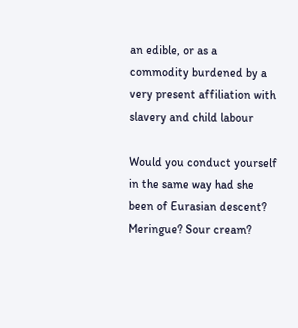an edible, or as a commodity burdened by a very present affiliation with slavery and child labour

Would you conduct yourself in the same way had she been of Eurasian descent? Meringue? Sour cream?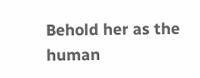Behold her as the human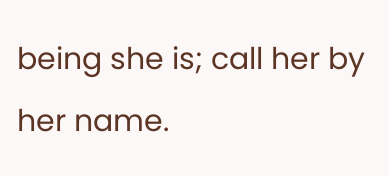being she is; call her by her name.